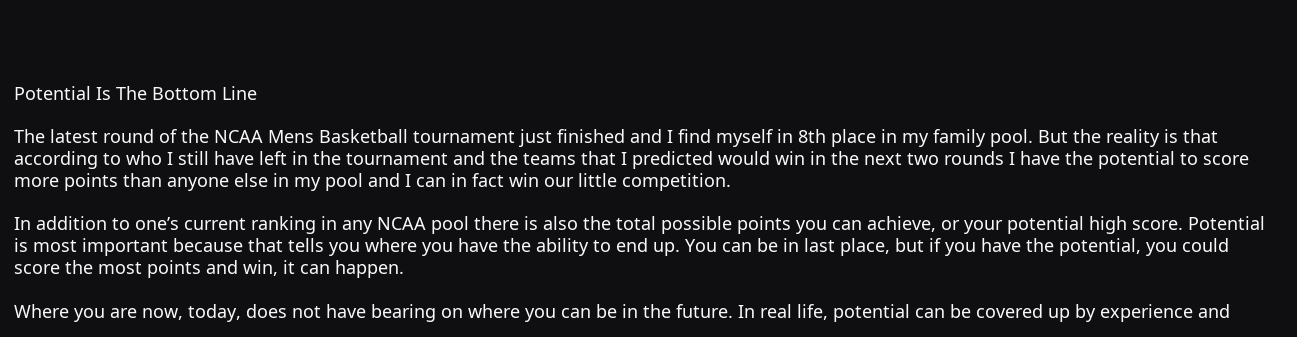Potential Is The Bottom Line

The latest round of the NCAA Mens Basketball tournament just finished and I find myself in 8th place in my family pool. But the reality is that according to who I still have left in the tournament and the teams that I predicted would win in the next two rounds I have the potential to score more points than anyone else in my pool and I can in fact win our little competition.

In addition to one’s current ranking in any NCAA pool there is also the total possible points you can achieve, or your potential high score. Potential is most important because that tells you where you have the ability to end up. You can be in last place, but if you have the potential, you could score the most points and win, it can happen.

Where you are now, today, does not have bearing on where you can be in the future. In real life, potential can be covered up by experience and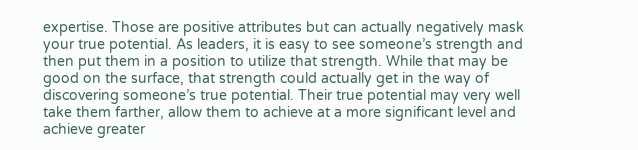expertise. Those are positive attributes but can actually negatively mask your true potential. As leaders, it is easy to see someone’s strength and then put them in a position to utilize that strength. While that may be good on the surface, that strength could actually get in the way of discovering someone’s true potential. Their true potential may very well take them farther, allow them to achieve at a more significant level and achieve greater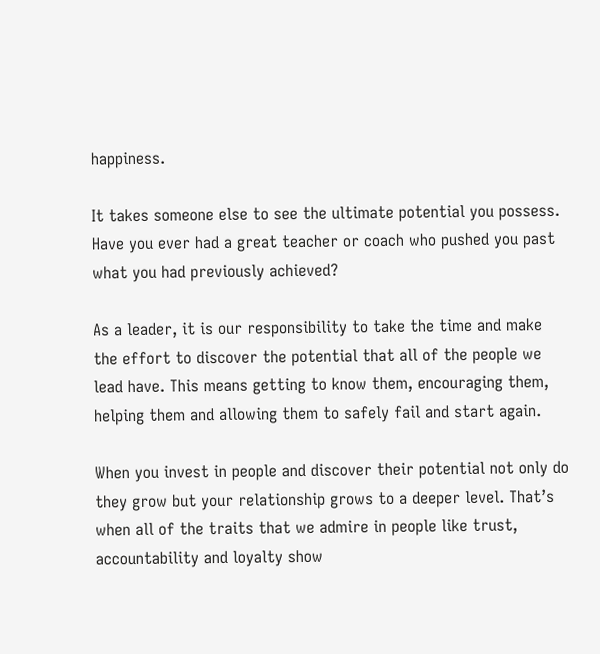happiness.

It takes someone else to see the ultimate potential you possess. Have you ever had a great teacher or coach who pushed you past what you had previously achieved?

As a leader, it is our responsibility to take the time and make the effort to discover the potential that all of the people we lead have. This means getting to know them, encouraging them, helping them and allowing them to safely fail and start again.

When you invest in people and discover their potential not only do they grow but your relationship grows to a deeper level. That’s when all of the traits that we admire in people like trust, accountability and loyalty show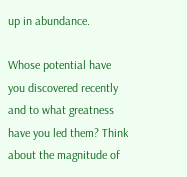up in abundance.

Whose potential have you discovered recently and to what greatness have you led them? Think about the magnitude of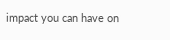impact you can have on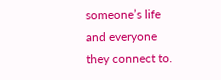someone’s life and everyone they connect to.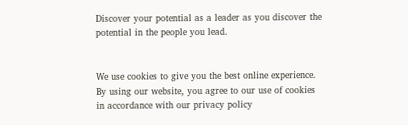Discover your potential as a leader as you discover the potential in the people you lead.


We use cookies to give you the best online experience.
By using our website, you agree to our use of cookies in accordance with our privacy policy